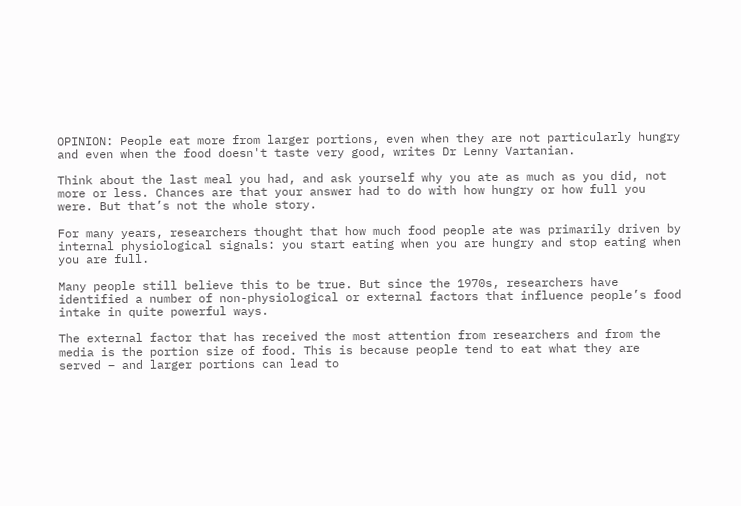OPINION: People eat more from larger portions, even when they are not particularly hungry and even when the food doesn't taste very good, writes Dr Lenny Vartanian.

Think about the last meal you had, and ask yourself why you ate as much as you did, not more or less. Chances are that your answer had to do with how hungry or how full you were. But that’s not the whole story.

For many years, researchers thought that how much food people ate was primarily driven by internal physiological signals: you start eating when you are hungry and stop eating when you are full.

Many people still believe this to be true. But since the 1970s, researchers have identified a number of non-physiological or external factors that influence people’s food intake in quite powerful ways.

The external factor that has received the most attention from researchers and from the media is the portion size of food. This is because people tend to eat what they are served – and larger portions can lead to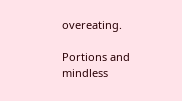overeating.

Portions and mindless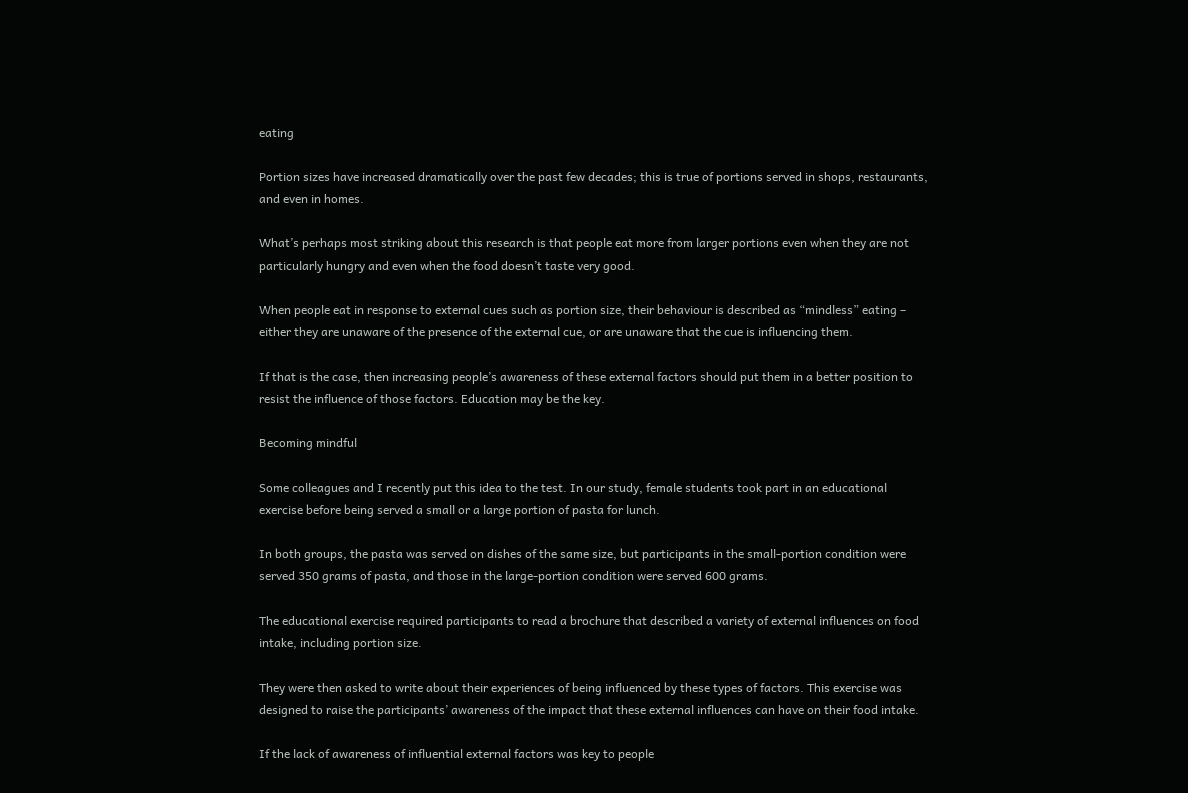eating

Portion sizes have increased dramatically over the past few decades; this is true of portions served in shops, restaurants, and even in homes.

What’s perhaps most striking about this research is that people eat more from larger portions even when they are not particularly hungry and even when the food doesn’t taste very good.

When people eat in response to external cues such as portion size, their behaviour is described as “mindless” eating – either they are unaware of the presence of the external cue, or are unaware that the cue is influencing them.

If that is the case, then increasing people’s awareness of these external factors should put them in a better position to resist the influence of those factors. Education may be the key.

Becoming mindful

Some colleagues and I recently put this idea to the test. In our study, female students took part in an educational exercise before being served a small or a large portion of pasta for lunch.

In both groups, the pasta was served on dishes of the same size, but participants in the small-portion condition were served 350 grams of pasta, and those in the large-portion condition were served 600 grams.

The educational exercise required participants to read a brochure that described a variety of external influences on food intake, including portion size.

They were then asked to write about their experiences of being influenced by these types of factors. This exercise was designed to raise the participants’ awareness of the impact that these external influences can have on their food intake.

If the lack of awareness of influential external factors was key to people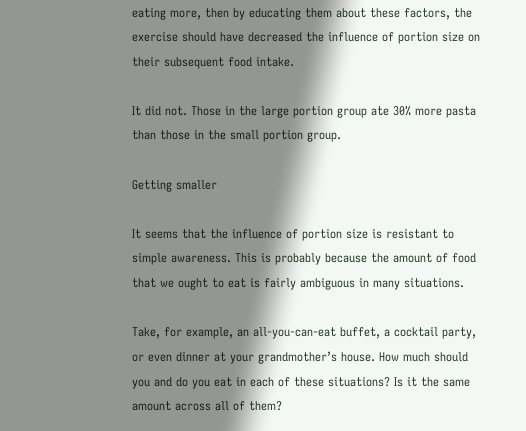eating more, then by educating them about these factors, the exercise should have decreased the influence of portion size on their subsequent food intake.

It did not. Those in the large portion group ate 30% more pasta than those in the small portion group.

Getting smaller

It seems that the influence of portion size is resistant to simple awareness. This is probably because the amount of food that we ought to eat is fairly ambiguous in many situations.

Take, for example, an all-you-can-eat buffet, a cocktail party, or even dinner at your grandmother’s house. How much should you and do you eat in each of these situations? Is it the same amount across all of them?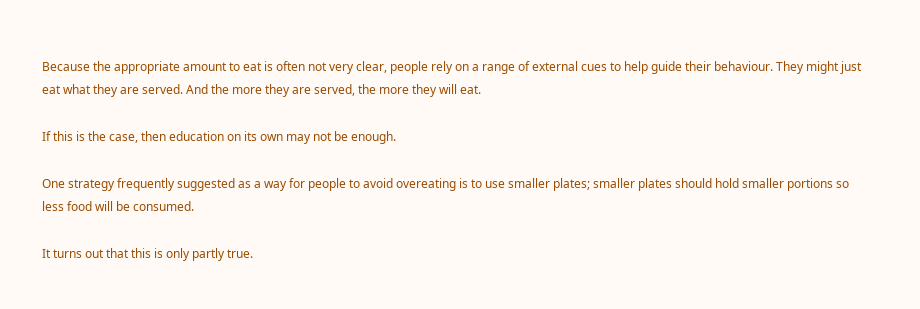Because the appropriate amount to eat is often not very clear, people rely on a range of external cues to help guide their behaviour. They might just eat what they are served. And the more they are served, the more they will eat.

If this is the case, then education on its own may not be enough.

One strategy frequently suggested as a way for people to avoid overeating is to use smaller plates; smaller plates should hold smaller portions so less food will be consumed.

It turns out that this is only partly true.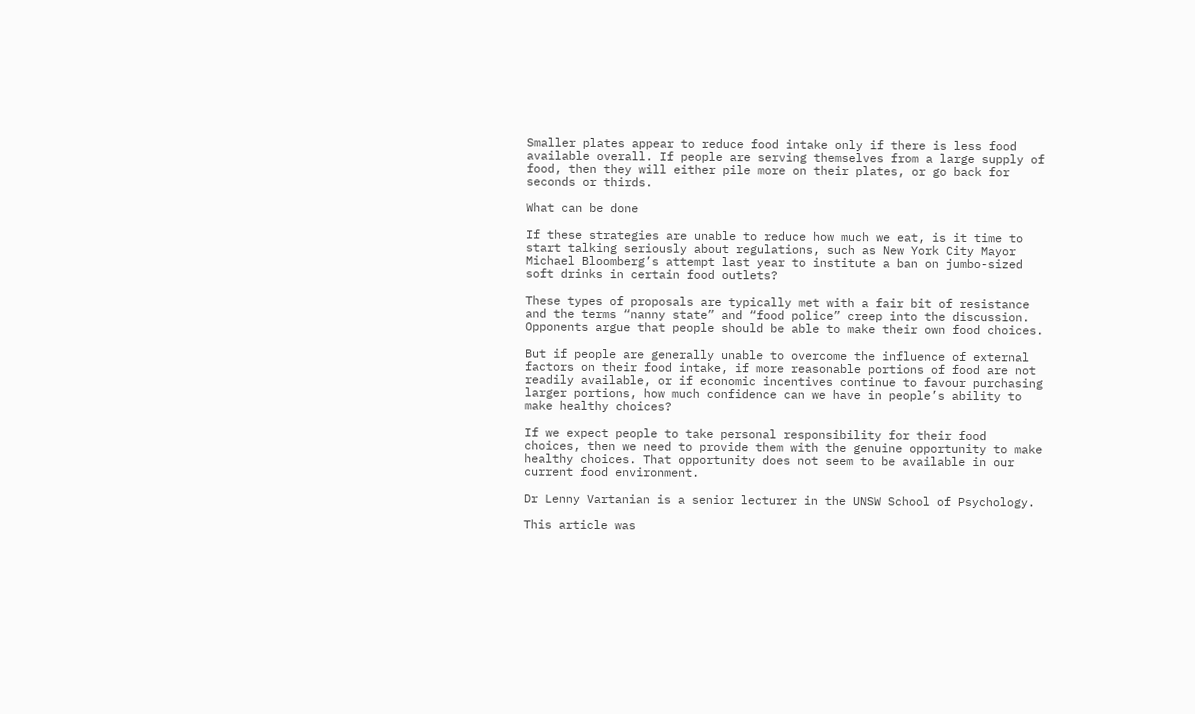Smaller plates appear to reduce food intake only if there is less food available overall. If people are serving themselves from a large supply of food, then they will either pile more on their plates, or go back for seconds or thirds.

What can be done

If these strategies are unable to reduce how much we eat, is it time to start talking seriously about regulations, such as New York City Mayor Michael Bloomberg’s attempt last year to institute a ban on jumbo-sized soft drinks in certain food outlets?

These types of proposals are typically met with a fair bit of resistance and the terms “nanny state” and “food police” creep into the discussion. Opponents argue that people should be able to make their own food choices.

But if people are generally unable to overcome the influence of external factors on their food intake, if more reasonable portions of food are not readily available, or if economic incentives continue to favour purchasing larger portions, how much confidence can we have in people’s ability to make healthy choices?

If we expect people to take personal responsibility for their food choices, then we need to provide them with the genuine opportunity to make healthy choices. That opportunity does not seem to be available in our current food environment.

Dr Lenny Vartanian is a senior lecturer in the UNSW School of Psychology.

This article was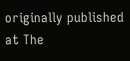originally published at The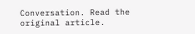Conversation. Read the original article.